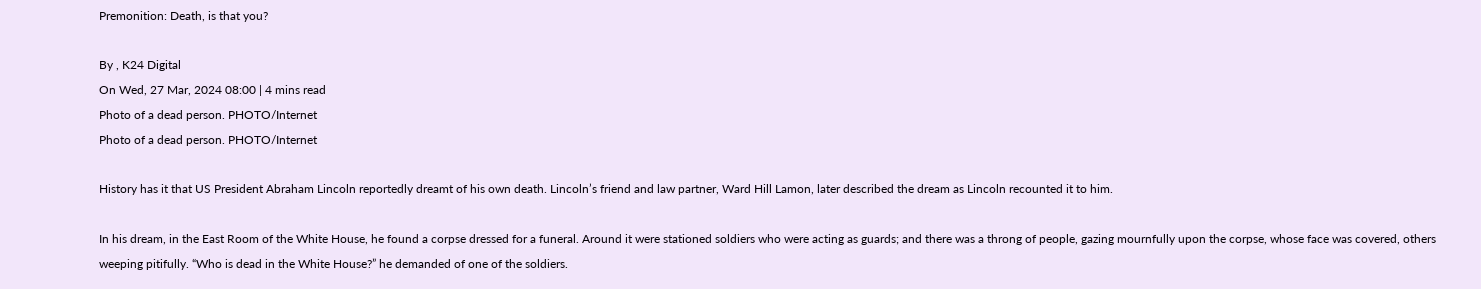Premonition: Death, is that you?

By , K24 Digital
On Wed, 27 Mar, 2024 08:00 | 4 mins read
Photo of a dead person. PHOTO/Internet
Photo of a dead person. PHOTO/Internet

History has it that US President Abraham Lincoln reportedly dreamt of his own death. Lincoln’s friend and law partner, Ward Hill Lamon, later described the dream as Lincoln recounted it to him.

In his dream, in the East Room of the White House, he found a corpse dressed for a funeral. Around it were stationed soldiers who were acting as guards; and there was a throng of people, gazing mournfully upon the corpse, whose face was covered, others weeping pitifully. “Who is dead in the White House?” he demanded of one of the soldiers.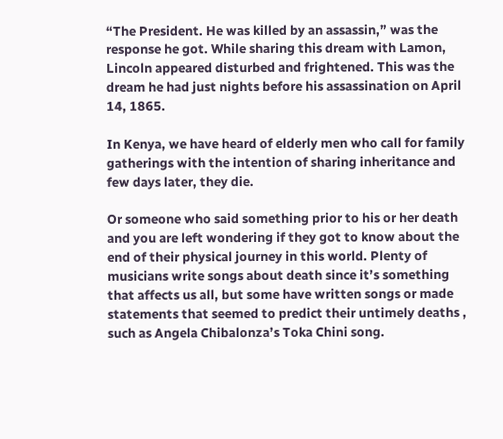“The President. He was killed by an assassin,” was the response he got. While sharing this dream with Lamon, Lincoln appeared disturbed and frightened. This was the dream he had just nights before his assassination on April 14, 1865.

In Kenya, we have heard of elderly men who call for family gatherings with the intention of sharing inheritance and few days later, they die.

Or someone who said something prior to his or her death and you are left wondering if they got to know about the end of their physical journey in this world. Plenty of musicians write songs about death since it’s something that affects us all, but some have written songs or made statements that seemed to predict their untimely deaths , such as Angela Chibalonza’s Toka Chini song.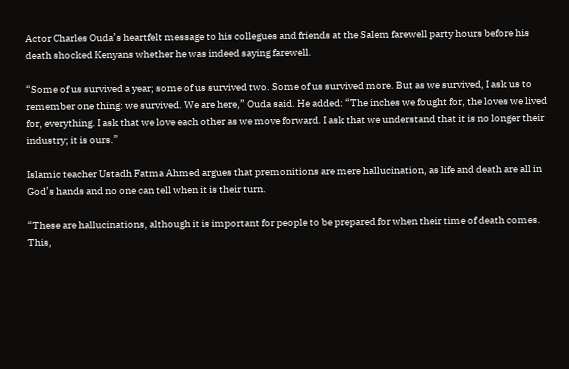Actor Charles Ouda’s heartfelt message to his collegues and friends at the Salem farewell party hours before his death shocked Kenyans whether he was indeed saying farewell.

“Some of us survived a year; some of us survived two. Some of us survived more. But as we survived, I ask us to remember one thing: we survived. We are here,” Ouda said. He added: “The inches we fought for, the loves we lived for, everything. I ask that we love each other as we move forward. I ask that we understand that it is no longer their industry; it is ours.”

Islamic teacher Ustadh Fatma Ahmed argues that premonitions are mere hallucination, as life and death are all in God’s hands and no one can tell when it is their turn.

“These are hallucinations, although it is important for people to be prepared for when their time of death comes. This,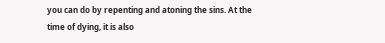you can do by repenting and atoning the sins. At the time of dying, it is also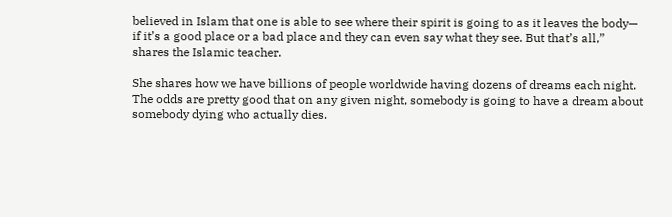believed in Islam that one is able to see where their spirit is going to as it leaves the body— if it’s a good place or a bad place and they can even say what they see. But that’s all,” shares the Islamic teacher.

She shares how we have billions of people worldwide having dozens of dreams each night. The odds are pretty good that on any given night, somebody is going to have a dream about somebody dying who actually dies.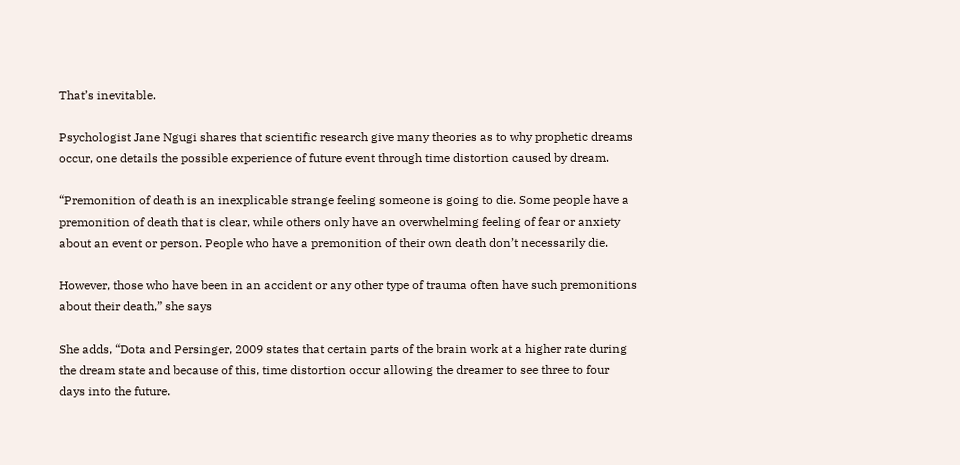That’s inevitable.

Psychologist Jane Ngugi shares that scientific research give many theories as to why prophetic dreams occur, one details the possible experience of future event through time distortion caused by dream.

“Premonition of death is an inexplicable strange feeling someone is going to die. Some people have a premonition of death that is clear, while others only have an overwhelming feeling of fear or anxiety about an event or person. People who have a premonition of their own death don’t necessarily die.

However, those who have been in an accident or any other type of trauma often have such premonitions about their death,” she says

She adds, “Dota and Persinger, 2009 states that certain parts of the brain work at a higher rate during the dream state and because of this, time distortion occur allowing the dreamer to see three to four days into the future.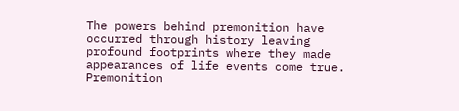The powers behind premonition have occurred through history leaving profound footprints where they made appearances of life events come true. Premonition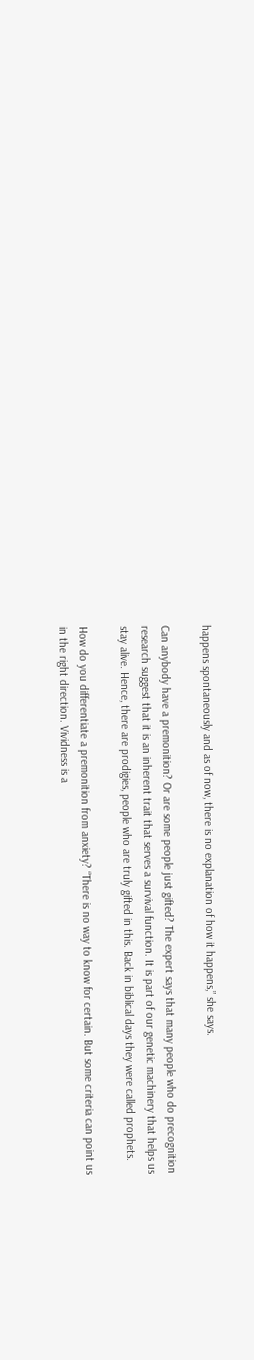happens spontaneously and as of now, there is no explanation of how it happens,” she says.

Can anybody have a premonition? Or are some people just gifted? The expert says that many people who do precognition research suggest that it is an inherent trait that serves a survival function. It is part of our genetic machinery that helps us stay alive. Hence, there are prodigies, people who are truly gifted in this. Back in biblical days they were called prophets.

How do you differentiate a premonition from anxiety? “There is no way to know for certain. But some criteria can point us in the right direction. Vividness is a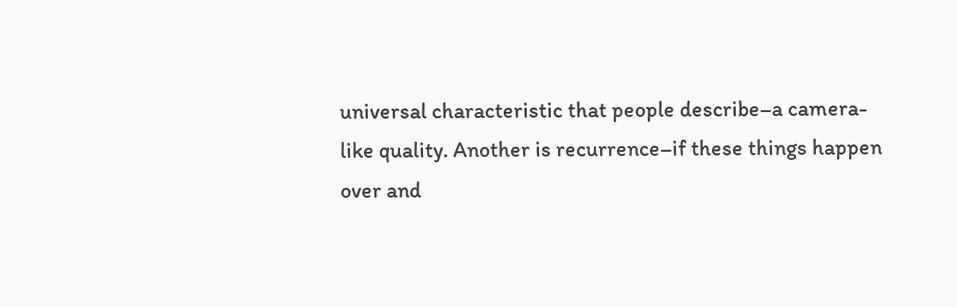universal characteristic that people describe–a camera-like quality. Another is recurrence–if these things happen over and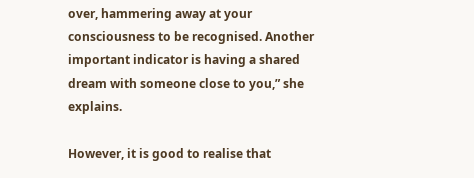over, hammering away at your consciousness to be recognised. Another important indicator is having a shared dream with someone close to you,” she explains.

However, it is good to realise that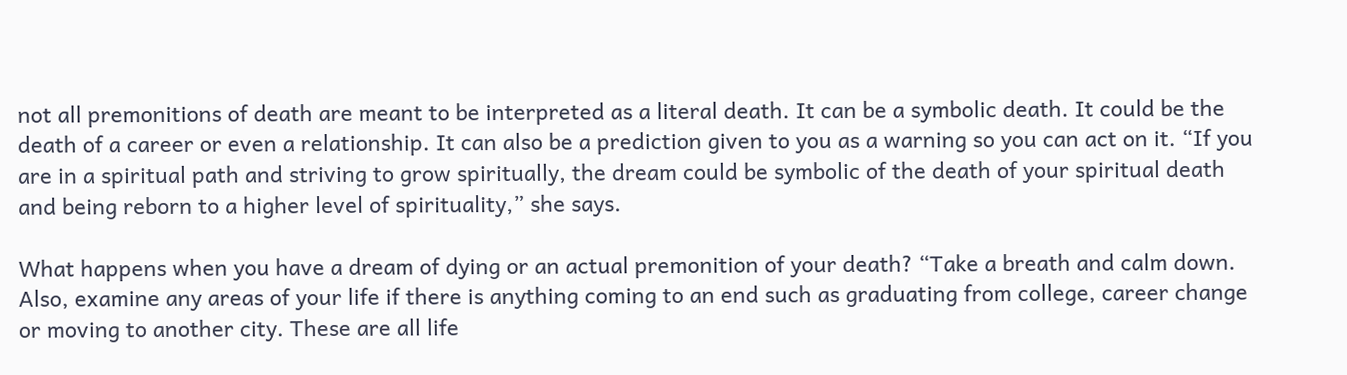not all premonitions of death are meant to be interpreted as a literal death. It can be a symbolic death. It could be the death of a career or even a relationship. It can also be a prediction given to you as a warning so you can act on it. “If you are in a spiritual path and striving to grow spiritually, the dream could be symbolic of the death of your spiritual death and being reborn to a higher level of spirituality,” she says.

What happens when you have a dream of dying or an actual premonition of your death? “Take a breath and calm down. Also, examine any areas of your life if there is anything coming to an end such as graduating from college, career change or moving to another city. These are all life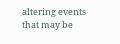altering events that may be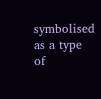symbolised as a type of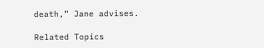death,” Jane advises.

Related Topics